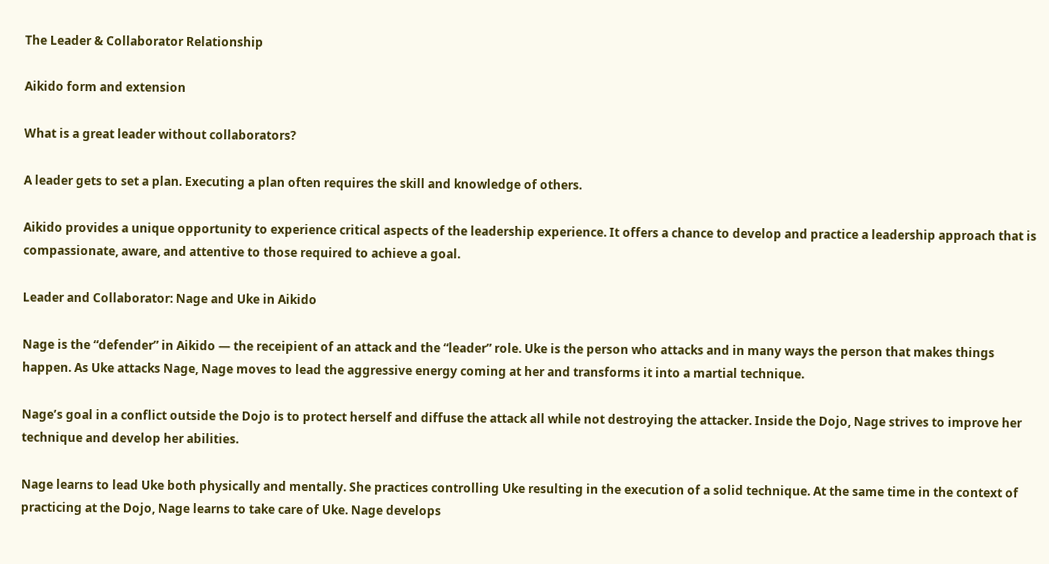The Leader & Collaborator Relationship

Aikido form and extension

What is a great leader without collaborators?

A leader gets to set a plan. Executing a plan often requires the skill and knowledge of others.

Aikido provides a unique opportunity to experience critical aspects of the leadership experience. It offers a chance to develop and practice a leadership approach that is compassionate, aware, and attentive to those required to achieve a goal.

Leader and Collaborator: Nage and Uke in Aikido

Nage is the “defender” in Aikido — the receipient of an attack and the “leader” role. Uke is the person who attacks and in many ways the person that makes things happen. As Uke attacks Nage, Nage moves to lead the aggressive energy coming at her and transforms it into a martial technique.

Nage’s goal in a conflict outside the Dojo is to protect herself and diffuse the attack all while not destroying the attacker. Inside the Dojo, Nage strives to improve her technique and develop her abilities.

Nage learns to lead Uke both physically and mentally. She practices controlling Uke resulting in the execution of a solid technique. At the same time in the context of practicing at the Dojo, Nage learns to take care of Uke. Nage develops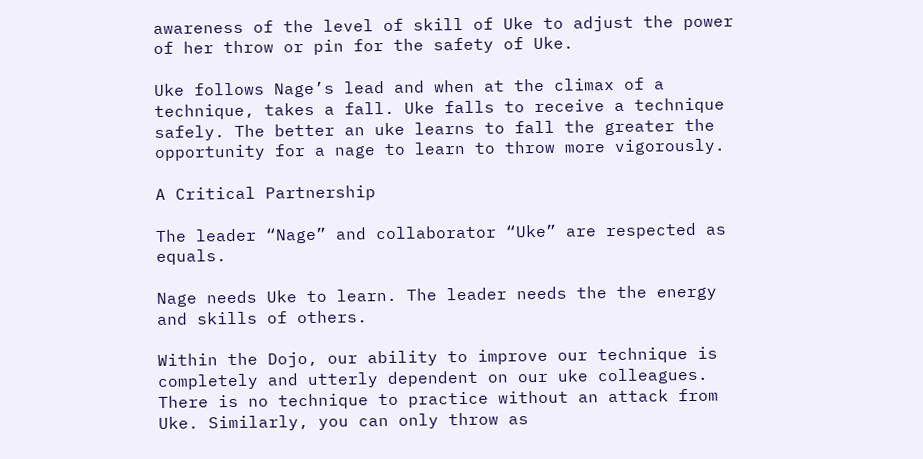awareness of the level of skill of Uke to adjust the power of her throw or pin for the safety of Uke.

Uke follows Nage’s lead and when at the climax of a technique, takes a fall. Uke falls to receive a technique safely. The better an uke learns to fall the greater the opportunity for a nage to learn to throw more vigorously.

A Critical Partnership

The leader “Nage” and collaborator “Uke” are respected as equals.

Nage needs Uke to learn. The leader needs the the energy and skills of others.

Within the Dojo, our ability to improve our technique is completely and utterly dependent on our uke colleagues. There is no technique to practice without an attack from Uke. Similarly, you can only throw as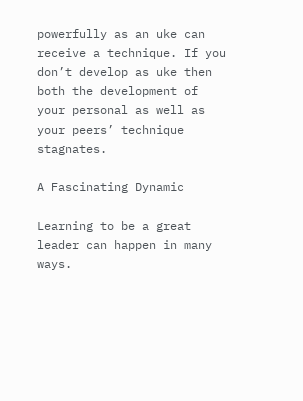powerfully as an uke can receive a technique. If you don’t develop as uke then both the development of your personal as well as your peers’ technique stagnates.

A Fascinating Dynamic

Learning to be a great leader can happen in many ways.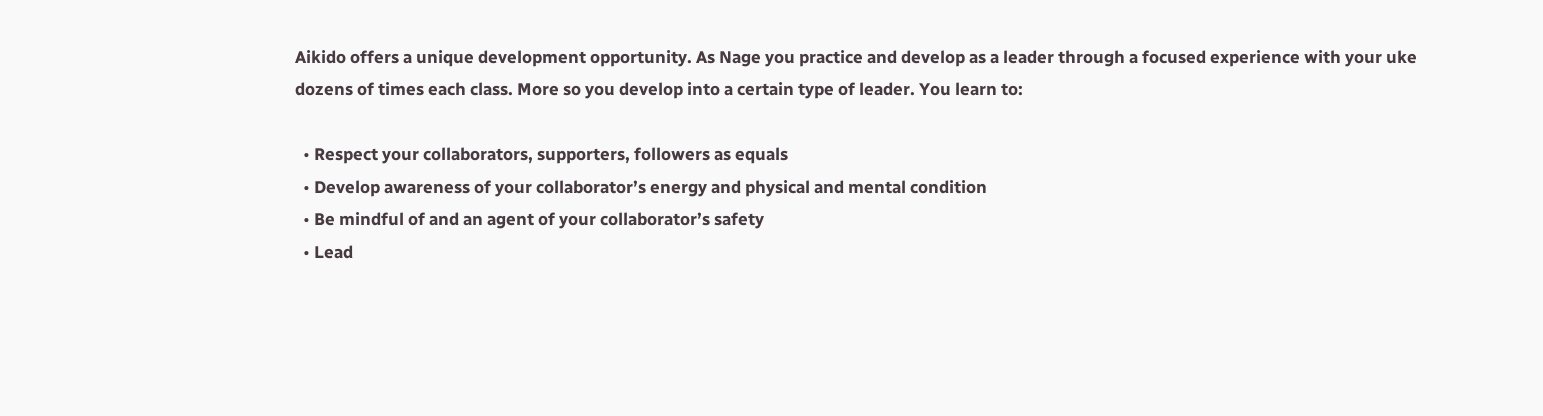Aikido offers a unique development opportunity. As Nage you practice and develop as a leader through a focused experience with your uke dozens of times each class. More so you develop into a certain type of leader. You learn to:

  • Respect your collaborators, supporters, followers as equals
  • Develop awareness of your collaborator’s energy and physical and mental condition
  • Be mindful of and an agent of your collaborator’s safety
  • Lead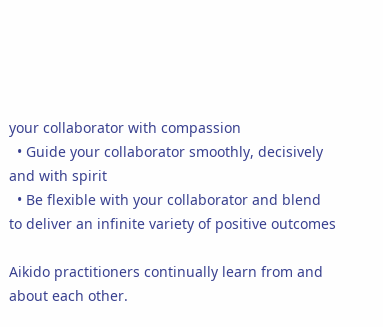your collaborator with compassion
  • Guide your collaborator smoothly, decisively and with spirit
  • Be flexible with your collaborator and blend to deliver an infinite variety of positive outcomes

Aikido practitioners continually learn from and about each other.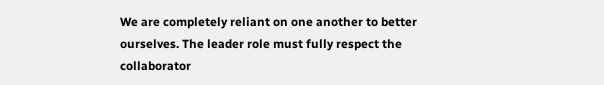We are completely reliant on one another to better ourselves. The leader role must fully respect the collaborator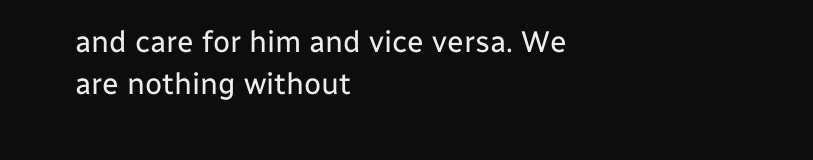and care for him and vice versa. We are nothing without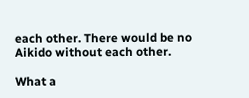each other. There would be no Aikido without each other.

What a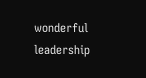wonderful leadership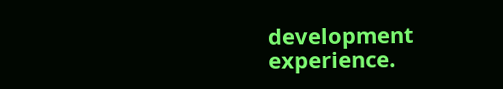development experience.